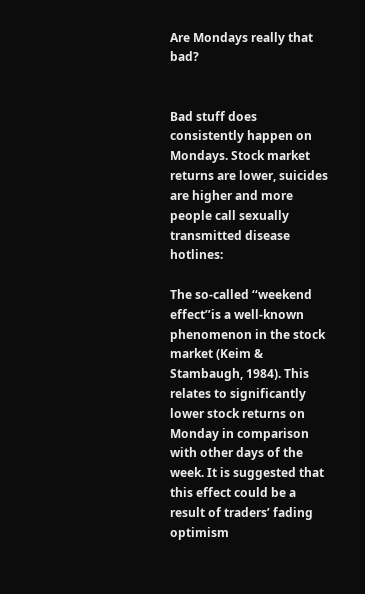Are Mondays really that bad?


Bad stuff does consistently happen on Mondays. Stock market returns are lower, suicides are higher and more people call sexually transmitted disease hotlines:

The so-called ‘‘weekend effect’’is a well-known phenomenon in the stock market (Keim & Stambaugh, 1984). This relates to significantly lower stock returns on Monday in comparison with other days of the week. It is suggested that this effect could be a result of traders’ fading optimism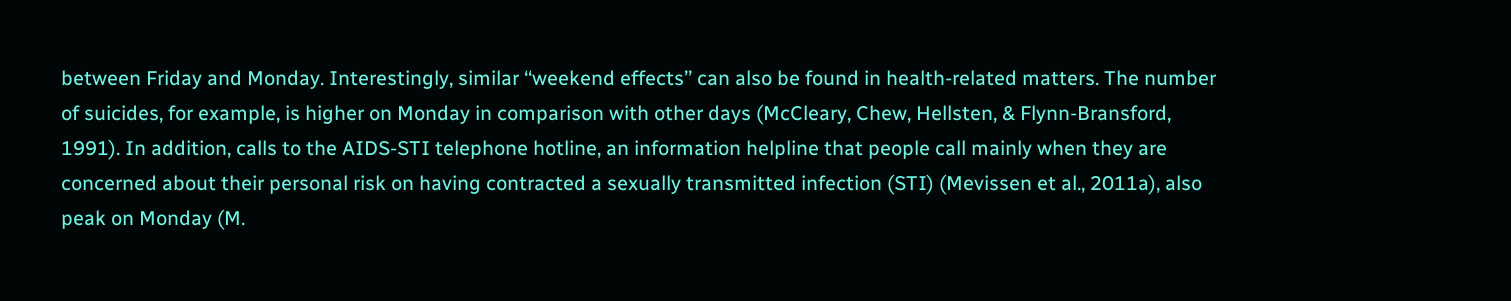between Friday and Monday. Interestingly, similar ‘‘weekend effects’’ can also be found in health-related matters. The number of suicides, for example, is higher on Monday in comparison with other days (McCleary, Chew, Hellsten, & Flynn-Bransford, 1991). In addition, calls to the AIDS-STI telephone hotline, an information helpline that people call mainly when they are concerned about their personal risk on having contracted a sexually transmitted infection (STI) (Mevissen et al., 2011a), also peak on Monday (M.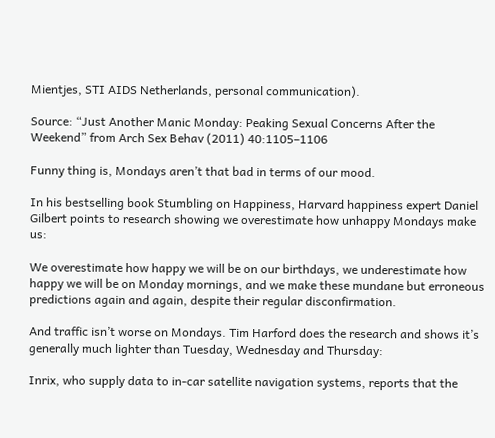Mientjes, STI AIDS Netherlands, personal communication).

Source: “Just Another Manic Monday: Peaking Sexual Concerns After the Weekend” from Arch Sex Behav (2011) 40:1105–1106

Funny thing is, Mondays aren’t that bad in terms of our mood.

In his bestselling book Stumbling on Happiness, Harvard happiness expert Daniel Gilbert points to research showing we overestimate how unhappy Mondays make us:

We overestimate how happy we will be on our birthdays, we underestimate how happy we will be on Monday mornings, and we make these mundane but erroneous predictions again and again, despite their regular disconfirmation.

And traffic isn’t worse on Mondays. Tim Harford does the research and shows it’s generally much lighter than Tuesday, Wednesday and Thursday:

Inrix, who supply data to in-car satellite navigation systems, reports that the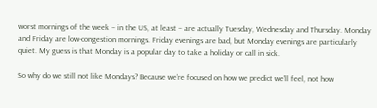worst mornings of the week – in the US, at least – are actually Tuesday, Wednesday and Thursday. Monday and Friday are low-congestion mornings. Friday evenings are bad, but Monday evenings are particularly quiet. My guess is that Monday is a popular day to take a holiday or call in sick.

So why do we still not like Mondays? Because we’re focused on how we predict we’ll feel, not how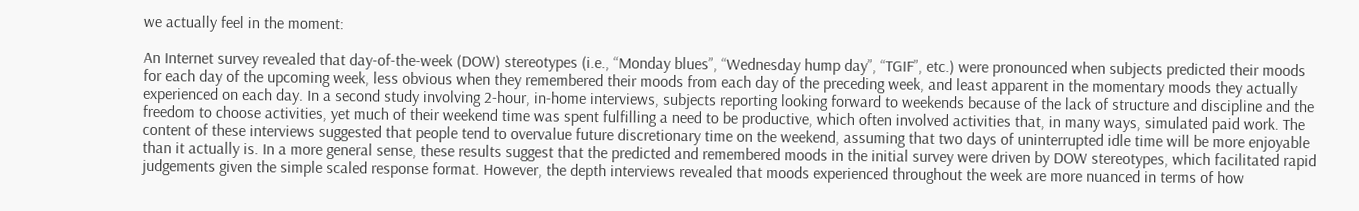we actually feel in the moment:

An Internet survey revealed that day-of-the-week (DOW) stereotypes (i.e., “Monday blues”, “Wednesday hump day”, “TGIF”, etc.) were pronounced when subjects predicted their moods for each day of the upcoming week, less obvious when they remembered their moods from each day of the preceding week, and least apparent in the momentary moods they actually experienced on each day. In a second study involving 2-hour, in-home interviews, subjects reporting looking forward to weekends because of the lack of structure and discipline and the freedom to choose activities, yet much of their weekend time was spent fulfilling a need to be productive, which often involved activities that, in many ways, simulated paid work. The content of these interviews suggested that people tend to overvalue future discretionary time on the weekend, assuming that two days of uninterrupted idle time will be more enjoyable than it actually is. In a more general sense, these results suggest that the predicted and remembered moods in the initial survey were driven by DOW stereotypes, which facilitated rapid judgements given the simple scaled response format. However, the depth interviews revealed that moods experienced throughout the week are more nuanced in terms of how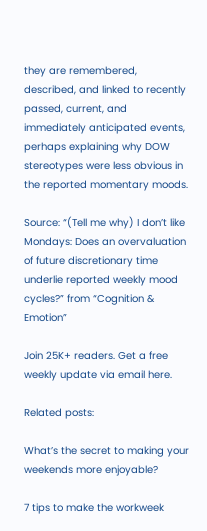they are remembered, described, and linked to recently passed, current, and immediately anticipated events, perhaps explaining why DOW stereotypes were less obvious in the reported momentary moods.

Source: “(Tell me why) I don’t like Mondays: Does an overvaluation of future discretionary time underlie reported weekly mood cycles?” from “Cognition & Emotion”

Join 25K+ readers. Get a free weekly update via email here.

Related posts:

What’s the secret to making your weekends more enjoyable?

7 tips to make the workweek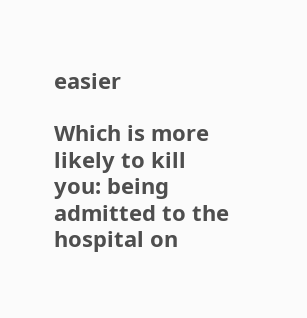easier

Which is more likely to kill you: being admitted to the hospital on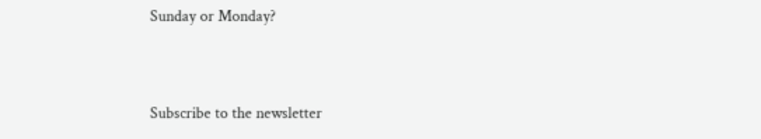Sunday or Monday?


Subscribe to the newsletter